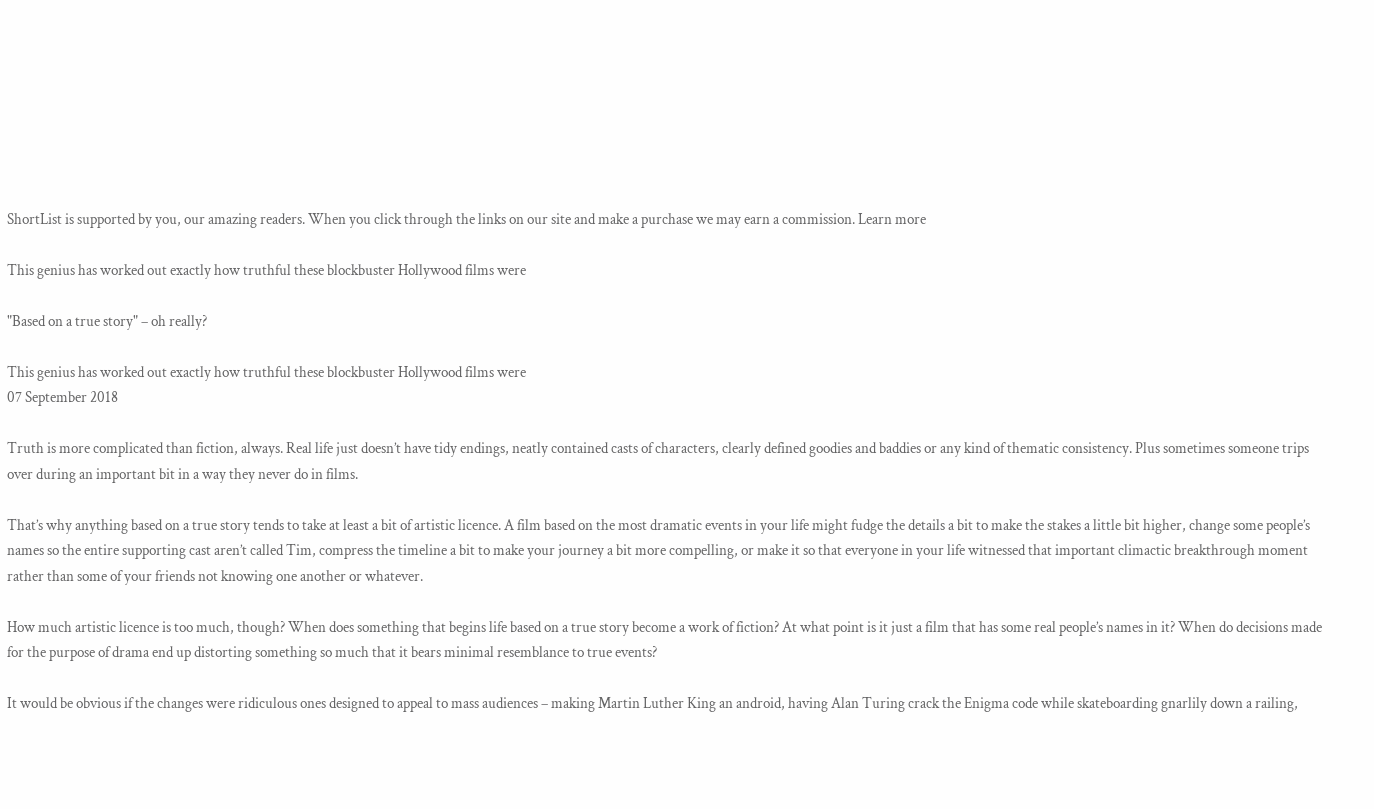ShortList is supported by you, our amazing readers. When you click through the links on our site and make a purchase we may earn a commission. Learn more

This genius has worked out exactly how truthful these blockbuster Hollywood films were

"Based on a true story" – oh really?

This genius has worked out exactly how truthful these blockbuster Hollywood films were
07 September 2018

Truth is more complicated than fiction, always. Real life just doesn’t have tidy endings, neatly contained casts of characters, clearly defined goodies and baddies or any kind of thematic consistency. Plus sometimes someone trips over during an important bit in a way they never do in films.

That’s why anything based on a true story tends to take at least a bit of artistic licence. A film based on the most dramatic events in your life might fudge the details a bit to make the stakes a little bit higher, change some people’s names so the entire supporting cast aren’t called Tim, compress the timeline a bit to make your journey a bit more compelling, or make it so that everyone in your life witnessed that important climactic breakthrough moment rather than some of your friends not knowing one another or whatever.

How much artistic licence is too much, though? When does something that begins life based on a true story become a work of fiction? At what point is it just a film that has some real people’s names in it? When do decisions made for the purpose of drama end up distorting something so much that it bears minimal resemblance to true events?

It would be obvious if the changes were ridiculous ones designed to appeal to mass audiences – making Martin Luther King an android, having Alan Turing crack the Enigma code while skateboarding gnarlily down a railing,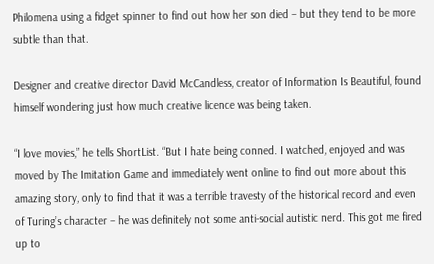Philomena using a fidget spinner to find out how her son died – but they tend to be more subtle than that.

Designer and creative director David McCandless, creator of Information Is Beautiful, found himself wondering just how much creative licence was being taken.

“I love movies,” he tells ShortList. “But I hate being conned. I watched, enjoyed and was moved by The Imitation Game and immediately went online to find out more about this amazing story, only to find that it was a terrible travesty of the historical record and even of Turing’s character – he was definitely not some anti-social autistic nerd. This got me fired up to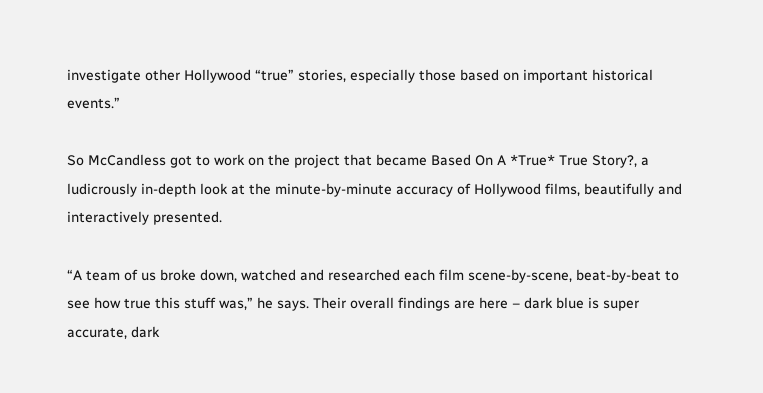investigate other Hollywood “true” stories, especially those based on important historical events.”

So McCandless got to work on the project that became Based On A *True* True Story?, a ludicrously in-depth look at the minute-by-minute accuracy of Hollywood films, beautifully and interactively presented.

“A team of us broke down, watched and researched each film scene-by-scene, beat-by-beat to see how true this stuff was,” he says. Their overall findings are here – dark blue is super accurate, dark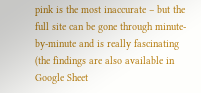pink is the most inaccurate – but the full site can be gone through minute-by-minute and is really fascinating (the findings are also available in Google Sheet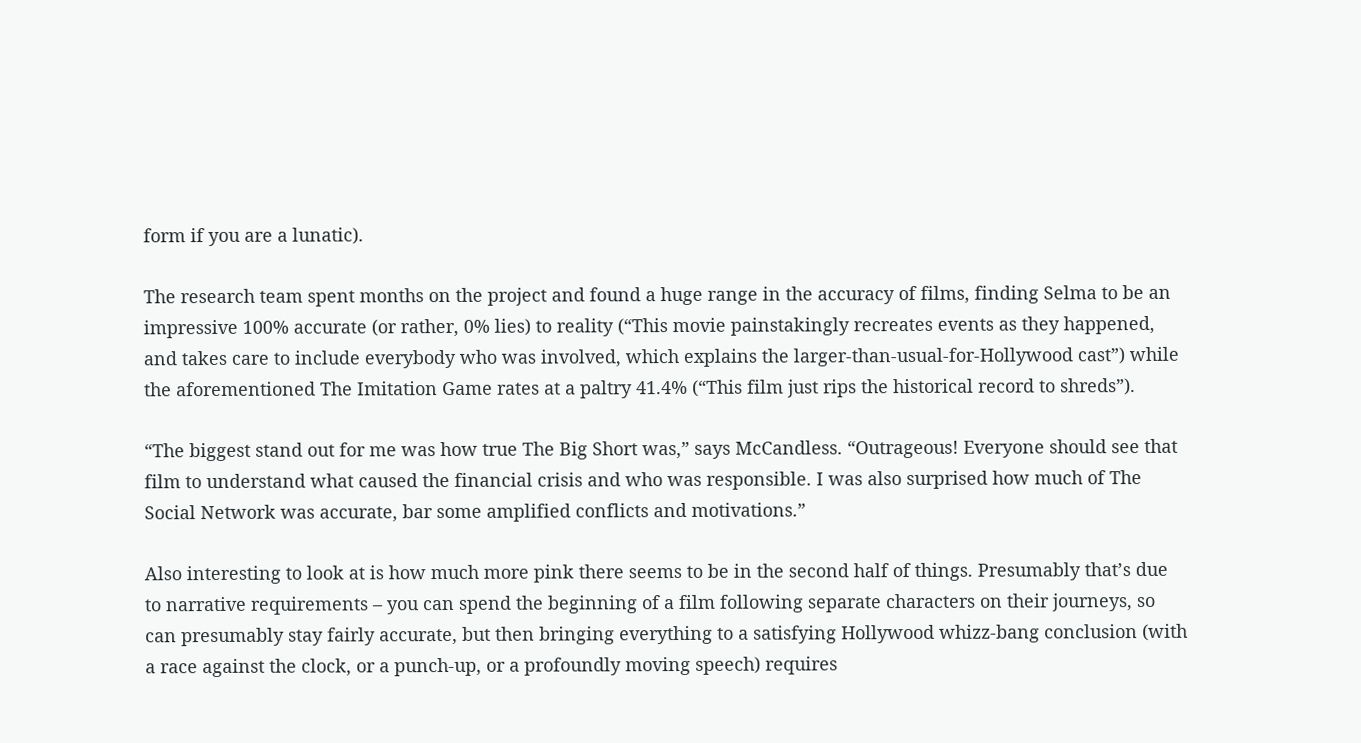form if you are a lunatic).

The research team spent months on the project and found a huge range in the accuracy of films, finding Selma to be an impressive 100% accurate (or rather, 0% lies) to reality (“This movie painstakingly recreates events as they happened, and takes care to include everybody who was involved, which explains the larger-than-usual-for-Hollywood cast”) while the aforementioned The Imitation Game rates at a paltry 41.4% (“This film just rips the historical record to shreds”).

“The biggest stand out for me was how true The Big Short was,” says McCandless. “Outrageous! Everyone should see that film to understand what caused the financial crisis and who was responsible. I was also surprised how much of The Social Network was accurate, bar some amplified conflicts and motivations.”

Also interesting to look at is how much more pink there seems to be in the second half of things. Presumably that’s due to narrative requirements – you can spend the beginning of a film following separate characters on their journeys, so can presumably stay fairly accurate, but then bringing everything to a satisfying Hollywood whizz-bang conclusion (with a race against the clock, or a punch-up, or a profoundly moving speech) requires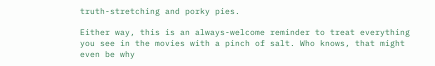truth-stretching and porky pies.

Either way, this is an always-welcome reminder to treat everything you see in the movies with a pinch of salt. Who knows, that might even be why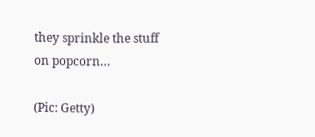they sprinkle the stuff on popcorn…

(Pic: Getty)